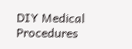DIY Medical Procedures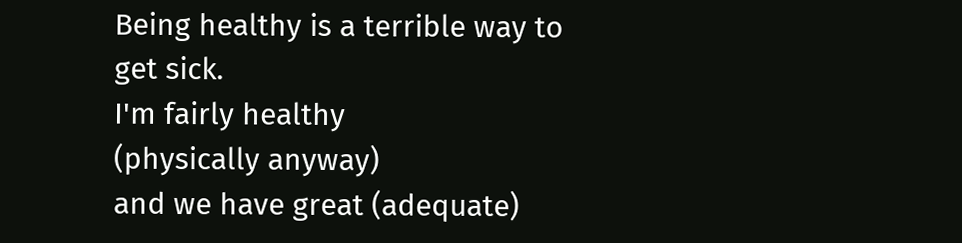Being healthy is a terrible way to get sick.
I'm fairly healthy
(physically anyway)
and we have great (adequate)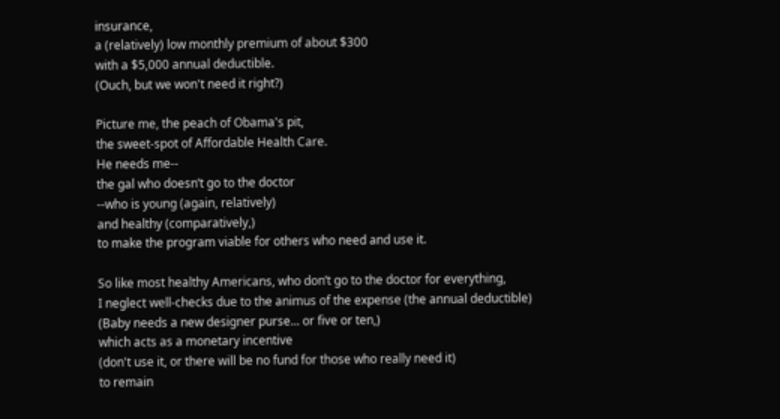insurance,
a (relatively) low monthly premium of about $300
with a $5,000 annual deductible.
(Ouch, but we won't need it right?)

Picture me, the peach of Obama's pit,
the sweet-spot of Affordable Health Care.
He needs me--
the gal who doesn’t go to the doctor
--who is young (again, relatively)
and healthy (comparatively,)
to make the program viable for others who need and use it.

So like most healthy Americans, who don’t go to the doctor for everything,
I neglect well-checks due to the animus of the expense (the annual deductible)
(Baby needs a new designer purse... or five or ten,)
which acts as a monetary incentive
(don't use it, or there will be no fund for those who really need it)
to remain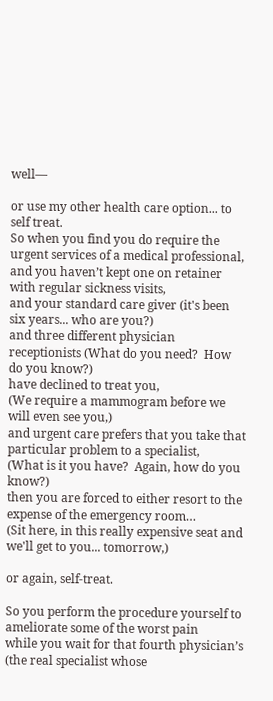well—

or use my other health care option... to self treat.
So when you find you do require the urgent services of a medical professional,
and you haven’t kept one on retainer with regular sickness visits,
and your standard care giver (it's been six years... who are you?)
and three different physician receptionists (What do you need?  How do you know?)
have declined to treat you,
(We require a mammogram before we will even see you,)
and urgent care prefers that you take that particular problem to a specialist,
(What is it you have?  Again, how do you know?)
then you are forced to either resort to the expense of the emergency room…
(Sit here, in this really expensive seat and we'll get to you... tomorrow,)

or again, self-treat.

So you perform the procedure yourself to ameliorate some of the worst pain
while you wait for that fourth physician’s
(the real specialist whose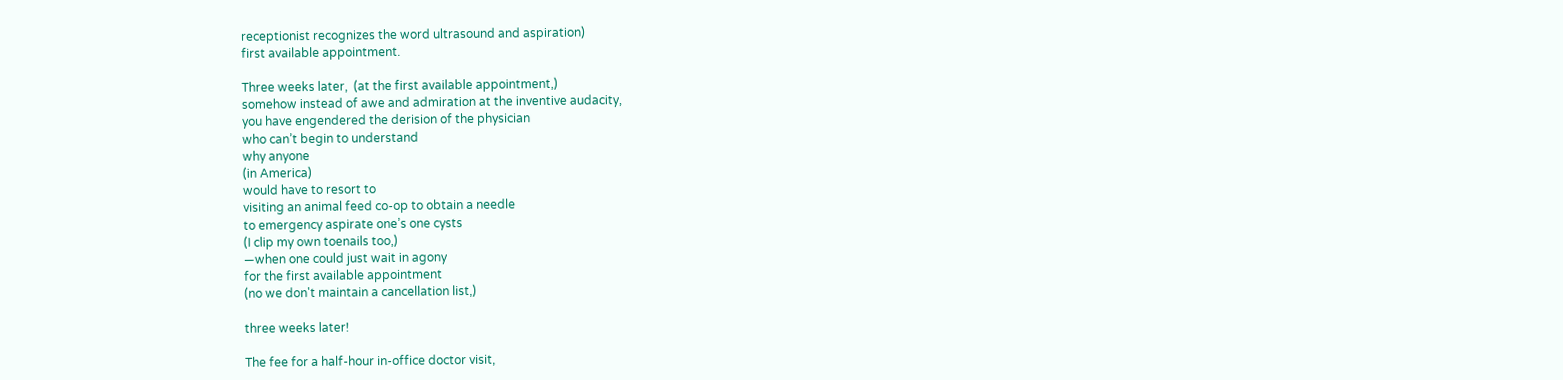receptionist recognizes the word ultrasound and aspiration)
first available appointment.

Three weeks later,  (at the first available appointment,)
somehow instead of awe and admiration at the inventive audacity,
you have engendered the derision of the physician
who can’t begin to understand
why anyone
(in America)
would have to resort to
visiting an animal feed co-op to obtain a needle
to emergency aspirate one’s one cysts
(I clip my own toenails too,)
—when one could just wait in agony
for the first available appointment
(no we don't maintain a cancellation list,)

three weeks later!

The fee for a half-hour in-office doctor visit,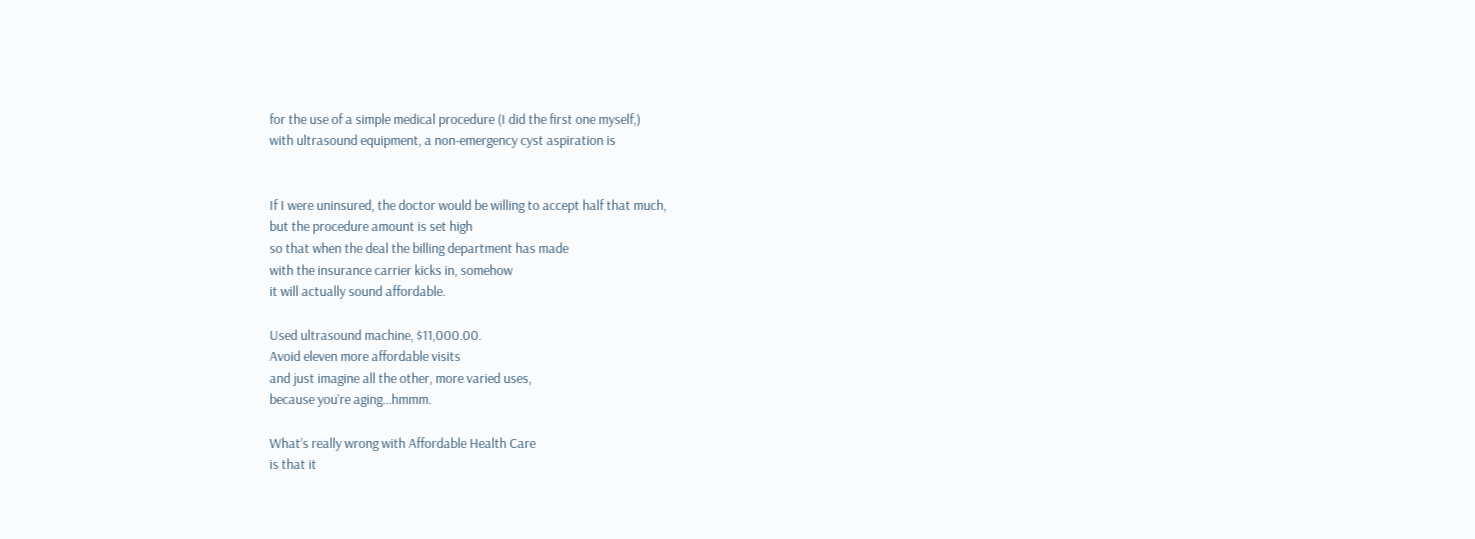for the use of a simple medical procedure (I did the first one myself,)
with ultrasound equipment, a non-emergency cyst aspiration is


If I were uninsured, the doctor would be willing to accept half that much,
but the procedure amount is set high
so that when the deal the billing department has made
with the insurance carrier kicks in, somehow
it will actually sound affordable.

Used ultrasound machine, $11,000.00.
Avoid eleven more affordable visits
and just imagine all the other, more varied uses,
because you’re aging…hmmm.

What’s really wrong with Affordable Health Care
is that it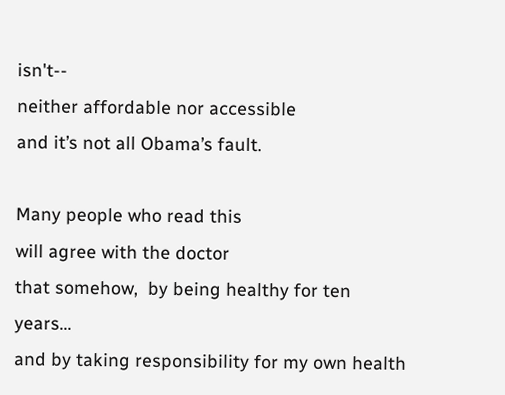isn't--
neither affordable nor accessible
and it’s not all Obama’s fault.

Many people who read this
will agree with the doctor
that somehow,  by being healthy for ten years...
and by taking responsibility for my own health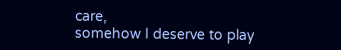care,
somehow I deserve to play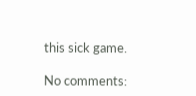this sick game.

No comments: